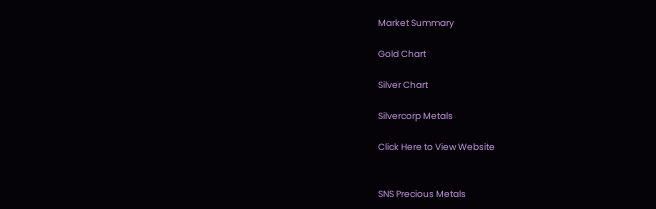Market Summary

Gold Chart

Silver Chart

Silvercorp Metals

Click Here to View Website


SNS Precious Metals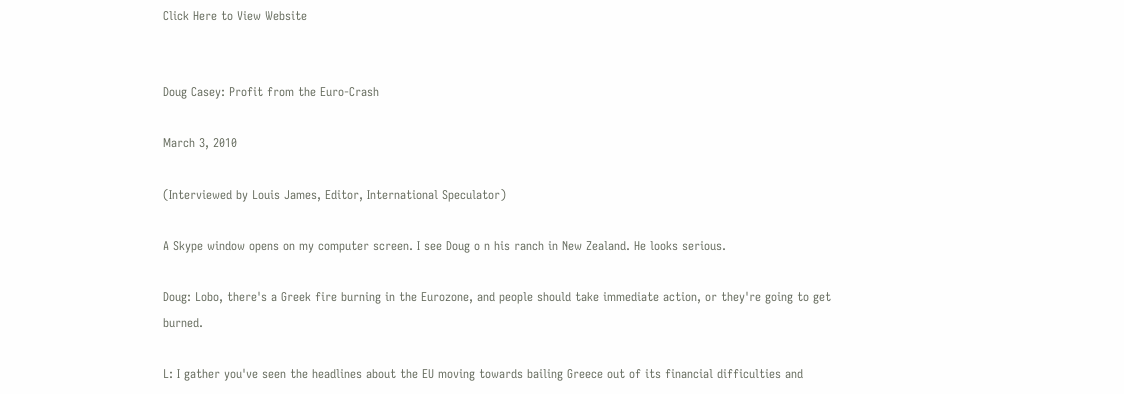Click Here to View Website


Doug Casey: Profit from the Euro-Crash

March 3, 2010

(Interviewed by Louis James, Editor, International Speculator)

A Skype window opens on my computer screen. I see Doug o n his ranch in New Zealand. He looks serious.

Doug: Lobo, there's a Greek fire burning in the Eurozone, and people should take immediate action, or they're going to get burned.

L: I gather you've seen the headlines about the EU moving towards bailing Greece out of its financial difficulties and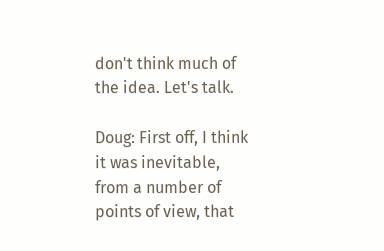don't think much of the idea. Let's talk.

Doug: First off, I think it was inevitable, from a number of points of view, that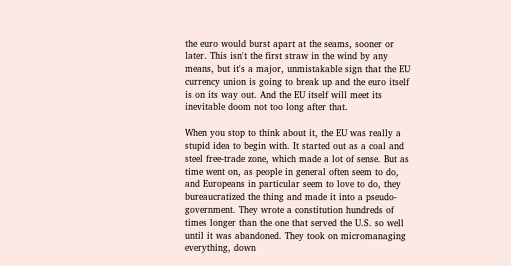the euro would burst apart at the seams, sooner or later. This isn't the first straw in the wind by any means, but it's a major, unmistakable sign that the EU currency union is going to break up and the euro itself is on its way out. And the EU itself will meet its inevitable doom not too long after that.

When you stop to think about it, the EU was really a stupid idea to begin with. It started out as a coal and steel free-trade zone, which made a lot of sense. But as time went on, as people in general often seem to do, and Europeans in particular seem to love to do, they bureaucratized the thing and made it into a pseudo-government. They wrote a constitution hundreds of times longer than the one that served the U.S. so well until it was abandoned. They took on micromanaging everything, down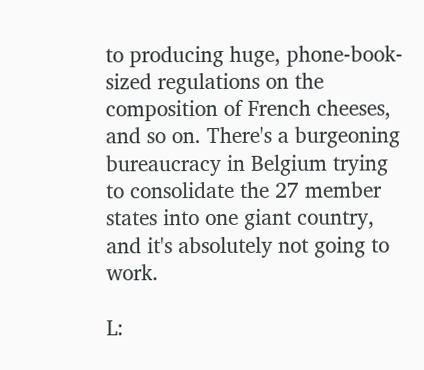to producing huge, phone-book-sized regulations on the composition of French cheeses, and so on. There's a burgeoning bureaucracy in Belgium trying to consolidate the 27 member states into one giant country, and it's absolutely not going to work.

L: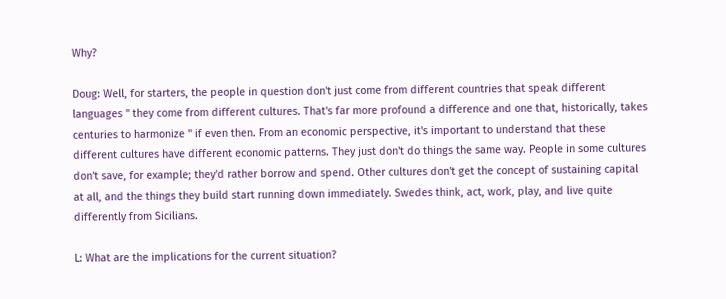Why?

Doug: Well, for starters, the people in question don't just come from different countries that speak different languages " they come from different cultures. That's far more profound a difference and one that, historically, takes centuries to harmonize " if even then. From an economic perspective, it's important to understand that these different cultures have different economic patterns. They just don't do things the same way. People in some cultures don't save, for example; they'd rather borrow and spend. Other cultures don't get the concept of sustaining capital at all, and the things they build start running down immediately. Swedes think, act, work, play, and live quite differently from Sicilians.

L: What are the implications for the current situation?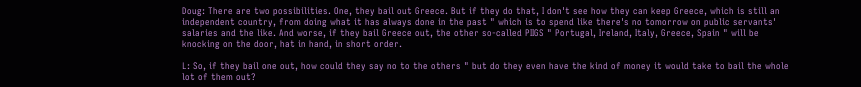Doug: There are two possibilities. One, they bail out Greece. But if they do that, I don't see how they can keep Greece, which is still an independent country, from doing what it has always done in the past " which is to spend like there's no tomorrow on public servants' salaries and the like. And worse, if they bail Greece out, the other so-called PIIGS " Portugal, Ireland, Italy, Greece, Spain " will be knocking on the door, hat in hand, in short order.

L: So, if they bail one out, how could they say no to the others " but do they even have the kind of money it would take to bail the whole lot of them out?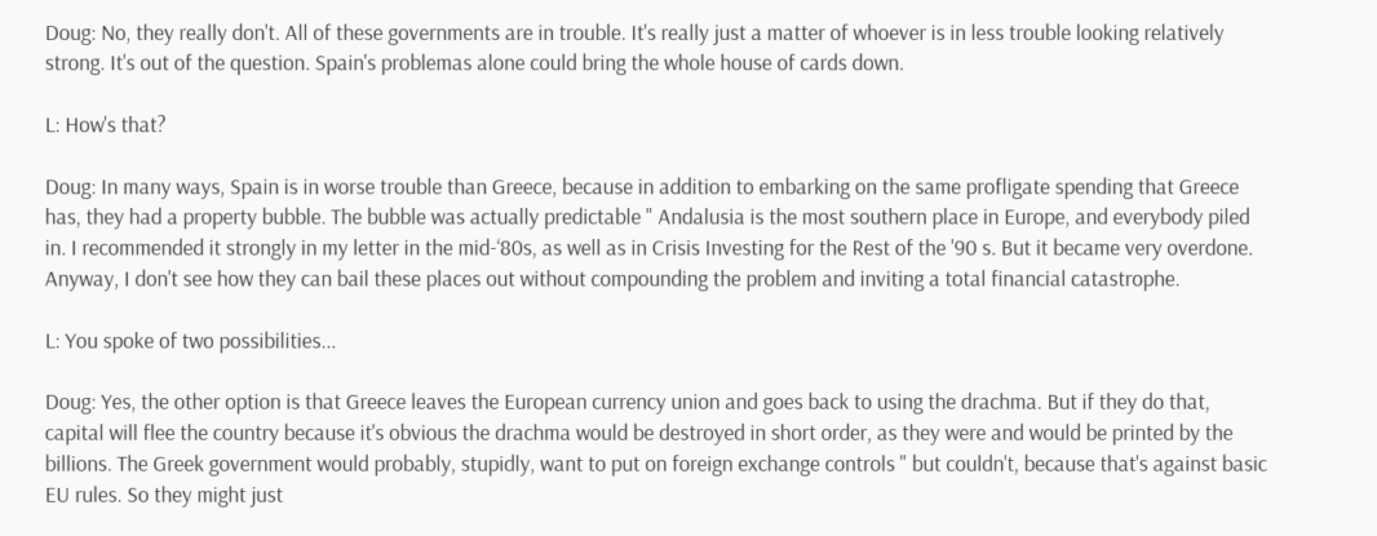Doug: No, they really don't. All of these governments are in trouble. It's really just a matter of whoever is in less trouble looking relatively strong. It's out of the question. Spain's problemas alone could bring the whole house of cards down.

L: How's that?

Doug: In many ways, Spain is in worse trouble than Greece, because in addition to embarking on the same profligate spending that Greece has, they had a property bubble. The bubble was actually predictable " Andalusia is the most southern place in Europe, and everybody piled in. I recommended it strongly in my letter in the mid-‘80s, as well as in Crisis Investing for the Rest of the '90 s. But it became very overdone. Anyway, I don't see how they can bail these places out without compounding the problem and inviting a total financial catastrophe.

L: You spoke of two possibilities...

Doug: Yes, the other option is that Greece leaves the European currency union and goes back to using the drachma. But if they do that, capital will flee the country because it's obvious the drachma would be destroyed in short order, as they were and would be printed by the billions. The Greek government would probably, stupidly, want to put on foreign exchange controls " but couldn't, because that's against basic EU rules. So they might just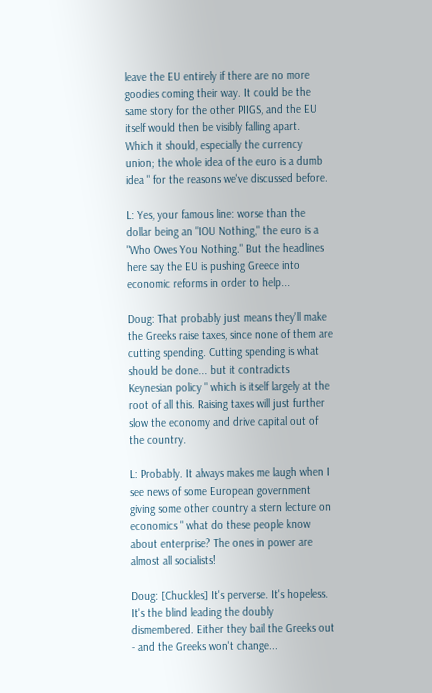leave the EU entirely if there are no more goodies coming their way. It could be the same story for the other PIIGS, and the EU itself would then be visibly falling apart. Which it should, especially the currency union; the whole idea of the euro is a dumb idea " for the reasons we've discussed before.

L: Yes, your famous line: worse than the dollar being an "IOU Nothing," the euro is a "Who Owes You Nothing." But the headlines here say the EU is pushing Greece into economic reforms in order to help...

Doug: That probably just means they'll make the Greeks raise taxes, since none of them are cutting spending. Cutting spending is what should be done... but it contradicts Keynesian policy " which is itself largely at the root of all this. Raising taxes will just further slow the economy and drive capital out of the country.

L: Probably. It always makes me laugh when I see news of some European government giving some other country a stern lecture on economics " what do these people know about enterprise? The ones in power are almost all socialists!

Doug: [Chuckles] It's perverse. It's hopeless. It's the blind leading the doubly dismembered. Either they bail the Greeks out - and the Greeks won't change...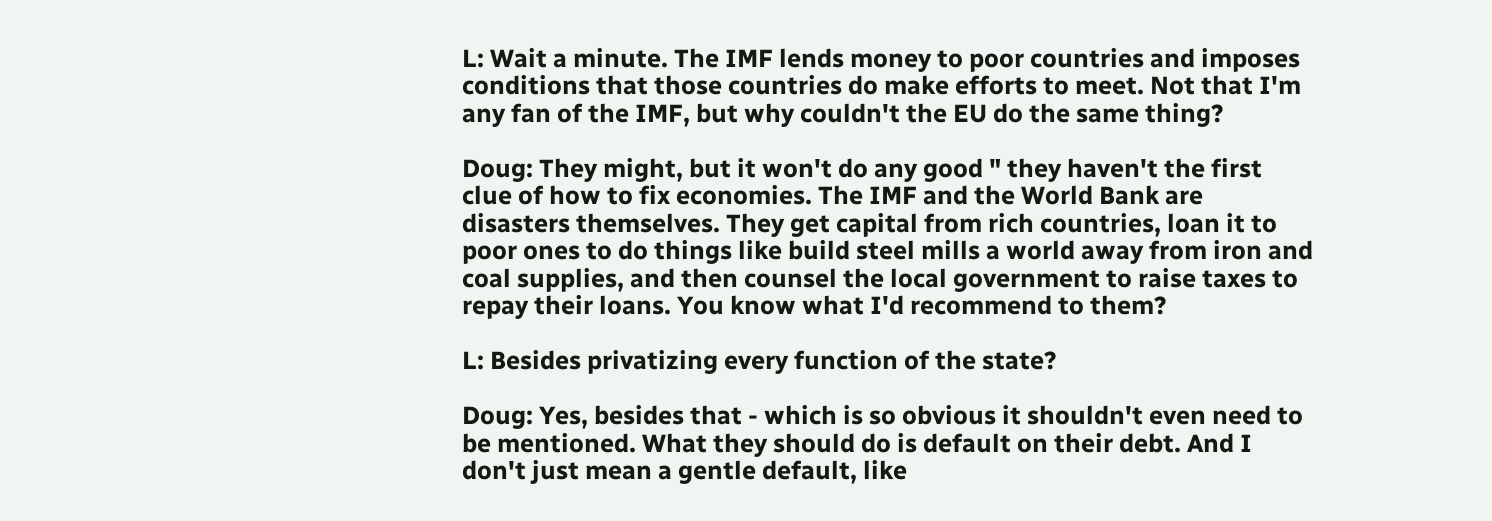L: Wait a minute. The IMF lends money to poor countries and imposes conditions that those countries do make efforts to meet. Not that I'm any fan of the IMF, but why couldn't the EU do the same thing?

Doug: They might, but it won't do any good " they haven't the first clue of how to fix economies. The IMF and the World Bank are disasters themselves. They get capital from rich countries, loan it to poor ones to do things like build steel mills a world away from iron and coal supplies, and then counsel the local government to raise taxes to repay their loans. You know what I'd recommend to them?

L: Besides privatizing every function of the state?

Doug: Yes, besides that - which is so obvious it shouldn't even need to be mentioned. What they should do is default on their debt. And I don't just mean a gentle default, like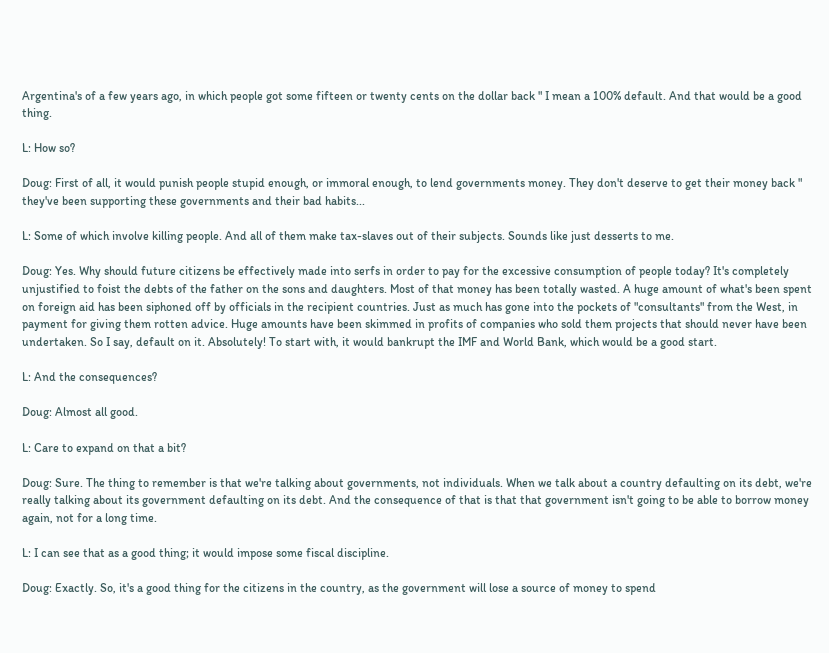Argentina's of a few years ago, in which people got some fifteen or twenty cents on the dollar back " I mean a 100% default. And that would be a good thing.

L: How so?

Doug: First of all, it would punish people stupid enough, or immoral enough, to lend governments money. They don't deserve to get their money back " they've been supporting these governments and their bad habits...

L: Some of which involve killing people. And all of them make tax-slaves out of their subjects. Sounds like just desserts to me.

Doug: Yes. Why should future citizens be effectively made into serfs in order to pay for the excessive consumption of people today? It's completely unjustified to foist the debts of the father on the sons and daughters. Most of that money has been totally wasted. A huge amount of what's been spent on foreign aid has been siphoned off by officials in the recipient countries. Just as much has gone into the pockets of "consultants" from the West, in payment for giving them rotten advice. Huge amounts have been skimmed in profits of companies who sold them projects that should never have been undertaken. So I say, default on it. Absolutely! To start with, it would bankrupt the IMF and World Bank, which would be a good start.

L: And the consequences?

Doug: Almost all good.

L: Care to expand on that a bit?

Doug: Sure. The thing to remember is that we're talking about governments, not individuals. When we talk about a country defaulting on its debt, we're really talking about its government defaulting on its debt. And the consequence of that is that that government isn't going to be able to borrow money again, not for a long time.

L: I can see that as a good thing; it would impose some fiscal discipline.

Doug: Exactly. So, it's a good thing for the citizens in the country, as the government will lose a source of money to spend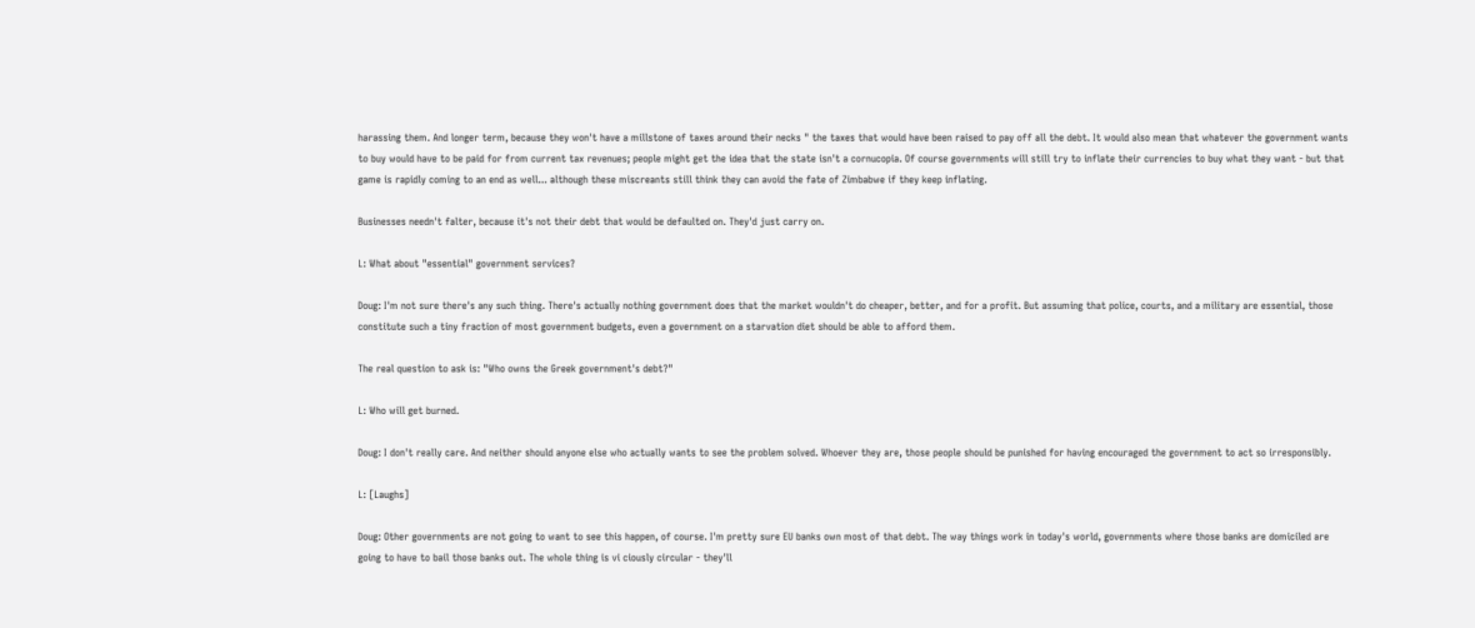harassing them. And longer term, because they won't have a millstone of taxes around their necks " the taxes that would have been raised to pay off all the debt. It would also mean that whatever the government wants to buy would have to be paid for from current tax revenues; people might get the idea that the state isn't a cornucopia. Of course governments will still try to inflate their currencies to buy what they want - but that game is rapidly coming to an end as well... although these miscreants still think they can avoid the fate of Zimbabwe if they keep inflating.

Businesses needn't falter, because it's not their debt that would be defaulted on. They'd just carry on.

L: What about "essential" government services?

Doug: I'm not sure there's any such thing. There's actually nothing government does that the market wouldn't do cheaper, better, and for a profit. But assuming that police, courts, and a military are essential, those constitute such a tiny fraction of most government budgets, even a government on a starvation diet should be able to afford them.

The real question to ask is: "Who owns the Greek government's debt?"

L: Who will get burned.

Doug: I don't really care. And neither should anyone else who actually wants to see the problem solved. Whoever they are, those people should be punished for having encouraged the government to act so irresponsibly.

L: [Laughs]

Doug: Other governments are not going to want to see this happen, of course. I'm pretty sure EU banks own most of that debt. The way things work in today's world, governments where those banks are domiciled are going to have to bail those banks out. The whole thing is vi ciously circular - they'll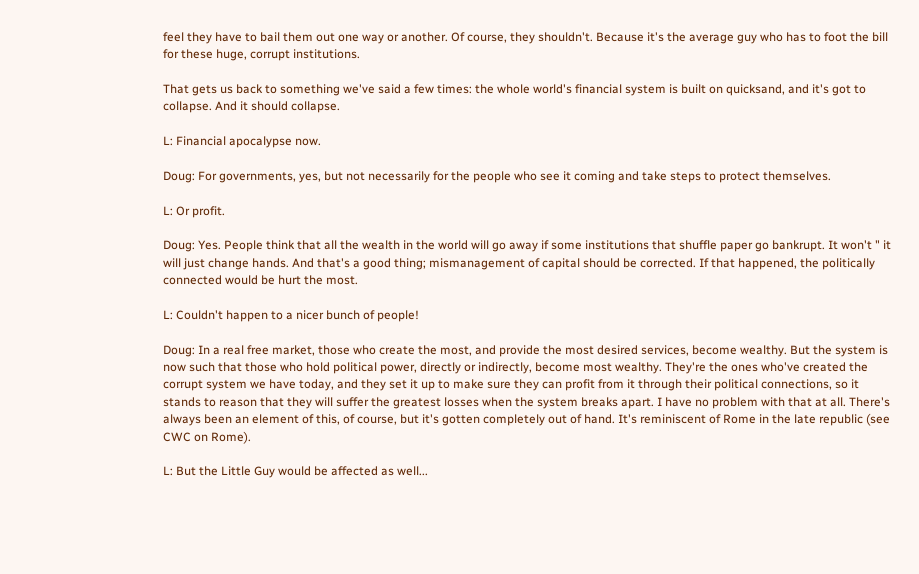feel they have to bail them out one way or another. Of course, they shouldn't. Because it's the average guy who has to foot the bill for these huge, corrupt institutions.

That gets us back to something we've said a few times: the whole world's financial system is built on quicksand, and it's got to collapse. And it should collapse.

L: Financial apocalypse now.

Doug: For governments, yes, but not necessarily for the people who see it coming and take steps to protect themselves.

L: Or profit.

Doug: Yes. People think that all the wealth in the world will go away if some institutions that shuffle paper go bankrupt. It won't " it will just change hands. And that's a good thing; mismanagement of capital should be corrected. If that happened, the politically connected would be hurt the most.

L: Couldn't happen to a nicer bunch of people!

Doug: In a real free market, those who create the most, and provide the most desired services, become wealthy. But the system is now such that those who hold political power, directly or indirectly, become most wealthy. They're the ones who've created the corrupt system we have today, and they set it up to make sure they can profit from it through their political connections, so it stands to reason that they will suffer the greatest losses when the system breaks apart. I have no problem with that at all. There's always been an element of this, of course, but it's gotten completely out of hand. It's reminiscent of Rome in the late republic (see CWC on Rome).

L: But the Little Guy would be affected as well...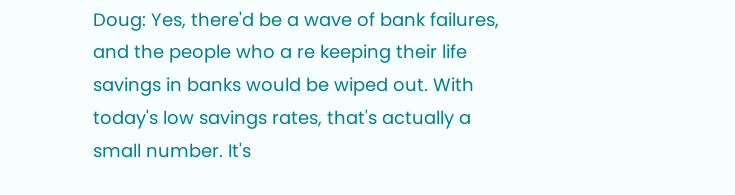Doug: Yes, there'd be a wave of bank failures, and the people who a re keeping their life savings in banks would be wiped out. With today's low savings rates, that's actually a small number. It's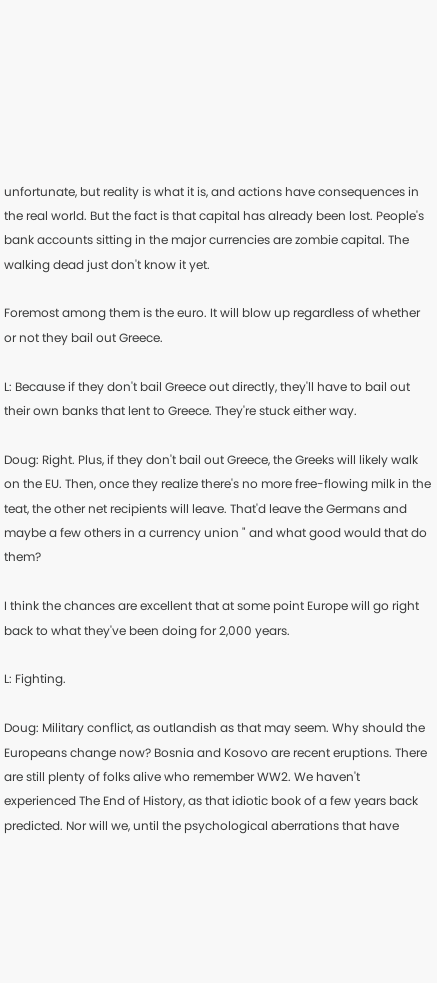unfortunate, but reality is what it is, and actions have consequences in the real world. But the fact is that capital has already been lost. People's bank accounts sitting in the major currencies are zombie capital. The walking dead just don't know it yet.

Foremost among them is the euro. It will blow up regardless of whether or not they bail out Greece.

L: Because if they don't bail Greece out directly, they'll have to bail out their own banks that lent to Greece. They're stuck either way.

Doug: Right. Plus, if they don't bail out Greece, the Greeks will likely walk on the EU. Then, once they realize there's no more free-flowing milk in the teat, the other net recipients will leave. That'd leave the Germans and maybe a few others in a currency union " and what good would that do them?

I think the chances are excellent that at some point Europe will go right back to what they've been doing for 2,000 years.

L: Fighting.

Doug: Military conflict, as outlandish as that may seem. Why should the Europeans change now? Bosnia and Kosovo are recent eruptions. There are still plenty of folks alive who remember WW2. We haven't experienced The End of History, as that idiotic book of a few years back predicted. Nor will we, until the psychological aberrations that have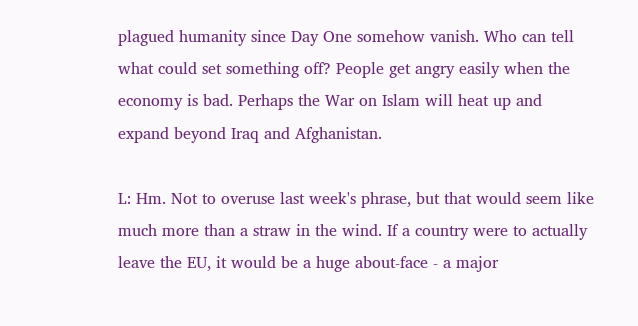plagued humanity since Day One somehow vanish. Who can tell what could set something off? People get angry easily when the economy is bad. Perhaps the War on Islam will heat up and expand beyond Iraq and Afghanistan.

L: Hm. Not to overuse last week's phrase, but that would seem like much more than a straw in the wind. If a country were to actually leave the EU, it would be a huge about-face - a major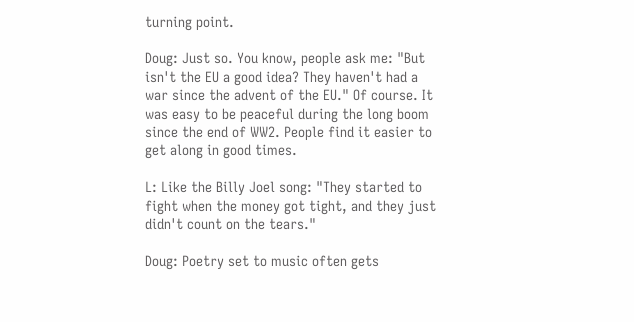turning point.

Doug: Just so. You know, people ask me: "But isn't the EU a good idea? They haven't had a war since the advent of the EU." Of course. It was easy to be peaceful during the long boom since the end of WW2. People find it easier to get along in good times.

L: Like the Billy Joel song: "They started to fight when the money got tight, and they just didn't count on the tears."

Doug: Poetry set to music often gets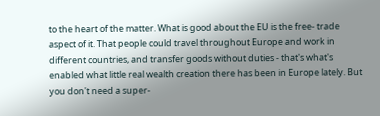to the heart of the matter. What is good about the EU is the free- trade aspect of it. That people could travel throughout Europe and work in different countries, and transfer goods without duties - that's what's enabled what little real wealth creation there has been in Europe lately. But you don't need a super-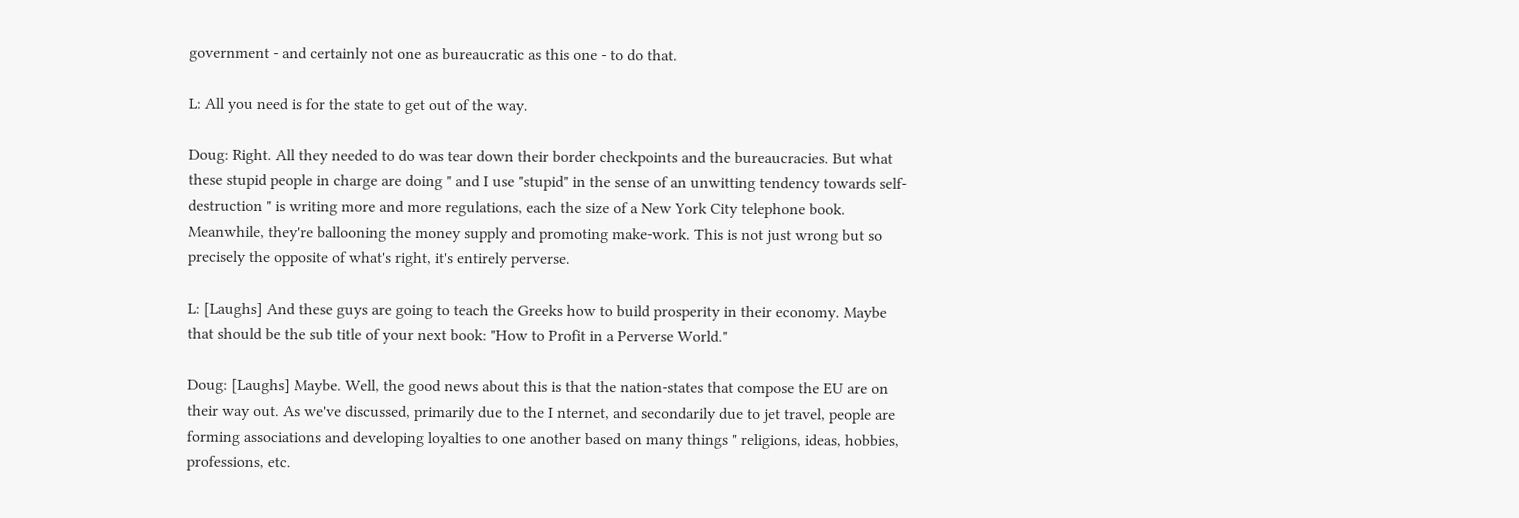government - and certainly not one as bureaucratic as this one - to do that.

L: All you need is for the state to get out of the way.

Doug: Right. All they needed to do was tear down their border checkpoints and the bureaucracies. But what these stupid people in charge are doing " and I use "stupid" in the sense of an unwitting tendency towards self-destruction " is writing more and more regulations, each the size of a New York City telephone book. Meanwhile, they're ballooning the money supply and promoting make-work. This is not just wrong but so precisely the opposite of what's right, it's entirely perverse.

L: [Laughs] And these guys are going to teach the Greeks how to build prosperity in their economy. Maybe that should be the sub title of your next book: "How to Profit in a Perverse World."

Doug: [Laughs] Maybe. Well, the good news about this is that the nation-states that compose the EU are on their way out. As we've discussed, primarily due to the I nternet, and secondarily due to jet travel, people are forming associations and developing loyalties to one another based on many things " religions, ideas, hobbies, professions, etc.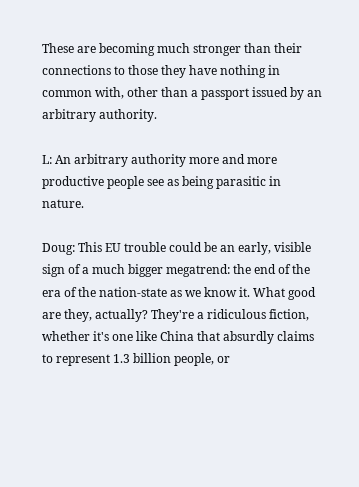These are becoming much stronger than their connections to those they have nothing in common with, other than a passport issued by an arbitrary authority.

L: An arbitrary authority more and more productive people see as being parasitic in nature.

Doug: This EU trouble could be an early, visible sign of a much bigger megatrend: the end of the era of the nation-state as we know it. What good are they, actually? They're a ridiculous fiction, whether it's one like China that absurdly claims to represent 1.3 billion people, or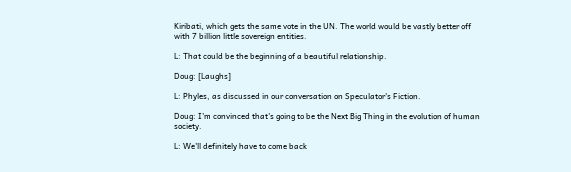Kiribati, which gets the same vote in the UN. The world would be vastly better off with 7 billion little sovereign entities.

L: That could be the beginning of a beautiful relationship.

Doug: [Laughs]

L: Phyles, as discussed in our conversation on Speculator's Fiction.

Doug: I'm convinced that's going to be the Next Big Thing in the evolution of human society.

L: We'll definitely have to come back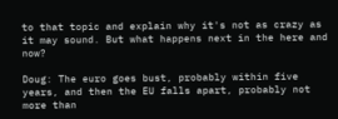to that topic and explain why it's not as crazy as it may sound. But what happens next in the here and now?

Doug: The euro goes bust, probably within five years, and then the EU falls apart, probably not more than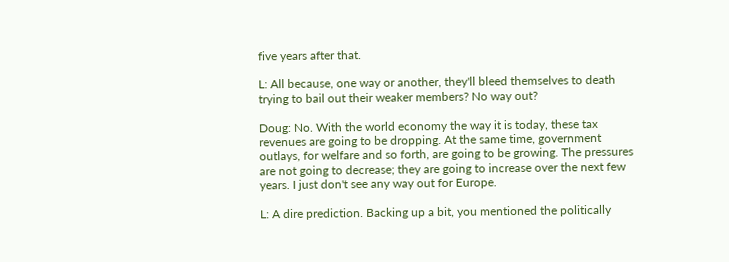five years after that.

L: All because, one way or another, they'll bleed themselves to death trying to bail out their weaker members? No way out?

Doug: No. With the world economy the way it is today, these tax revenues are going to be dropping. At the same time, government outlays, for welfare and so forth, are going to be growing. The pressures are not going to decrease; they are going to increase over the next few years. I just don't see any way out for Europe.

L: A dire prediction. Backing up a bit, you mentioned the politically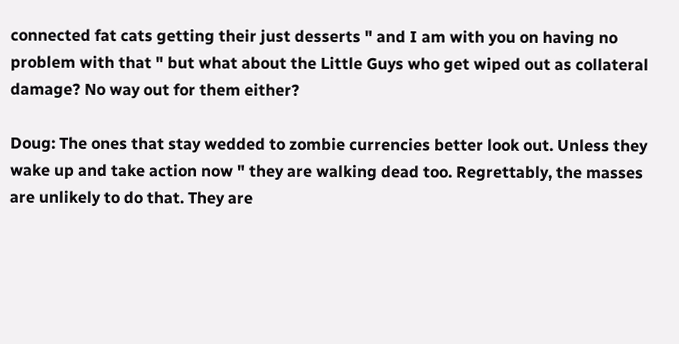connected fat cats getting their just desserts " and I am with you on having no problem with that " but what about the Little Guys who get wiped out as collateral damage? No way out for them either?

Doug: The ones that stay wedded to zombie currencies better look out. Unless they wake up and take action now " they are walking dead too. Regrettably, the masses are unlikely to do that. They are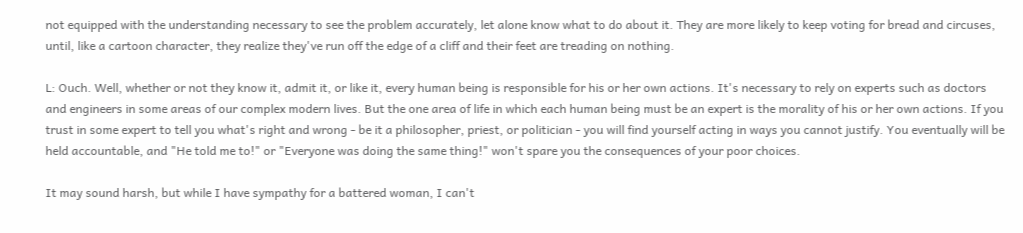not equipped with the understanding necessary to see the problem accurately, let alone know what to do about it. They are more likely to keep voting for bread and circuses, until, like a cartoon character, they realize they've run off the edge of a cliff and their feet are treading on nothing.

L: Ouch. Well, whether or not they know it, admit it, or like it, every human being is responsible for his or her own actions. It's necessary to rely on experts such as doctors and engineers in some areas of our complex modern lives. But the one area of life in which each human being must be an expert is the morality of his or her own actions. If you trust in some expert to tell you what's right and wrong - be it a philosopher, priest, or politician - you will find yourself acting in ways you cannot justify. You eventually will be held accountable, and "He told me to!" or "Everyone was doing the same thing!" won't spare you the consequences of your poor choices.

It may sound harsh, but while I have sympathy for a battered woman, I can't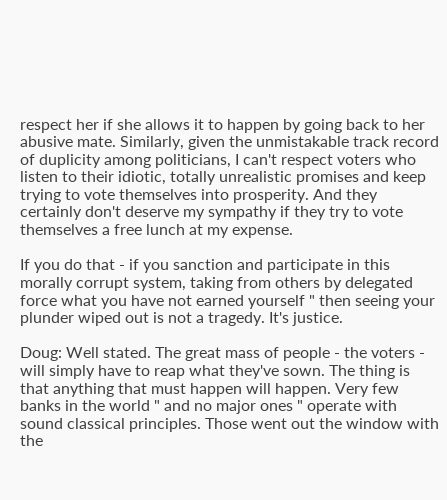respect her if she allows it to happen by going back to her abusive mate. Similarly, given the unmistakable track record of duplicity among politicians, I can't respect voters who listen to their idiotic, totally unrealistic promises and keep trying to vote themselves into prosperity. And they certainly don't deserve my sympathy if they try to vote themselves a free lunch at my expense.

If you do that - if you sanction and participate in this morally corrupt system, taking from others by delegated force what you have not earned yourself " then seeing your plunder wiped out is not a tragedy. It's justice.

Doug: Well stated. The great mass of people - the voters - will simply have to reap what they've sown. The thing is that anything that must happen will happen. Very few banks in the world " and no major ones " operate with sound classical principles. Those went out the window with the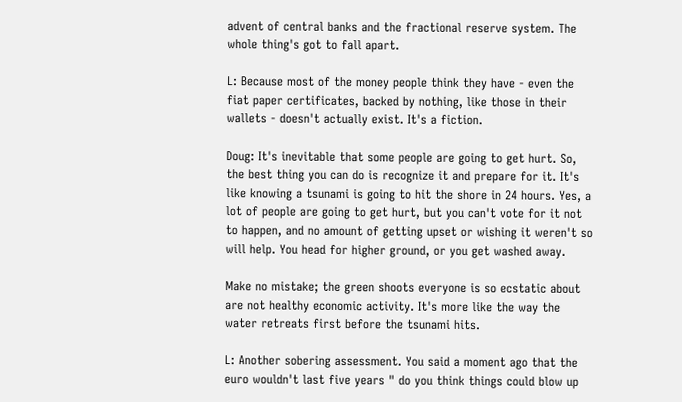advent of central banks and the fractional reserve system. The whole thing's got to fall apart.

L: Because most of the money people think they have - even the fiat paper certificates, backed by nothing, like those in their wallets - doesn't actually exist. It's a fiction.

Doug: It's inevitable that some people are going to get hurt. So, the best thing you can do is recognize it and prepare for it. It's like knowing a tsunami is going to hit the shore in 24 hours. Yes, a lot of people are going to get hurt, but you can't vote for it not to happen, and no amount of getting upset or wishing it weren't so will help. You head for higher ground, or you get washed away.

Make no mistake; the green shoots everyone is so ecstatic about are not healthy economic activity. It's more like the way the water retreats first before the tsunami hits.

L: Another sobering assessment. You said a moment ago that the euro wouldn't last five years " do you think things could blow up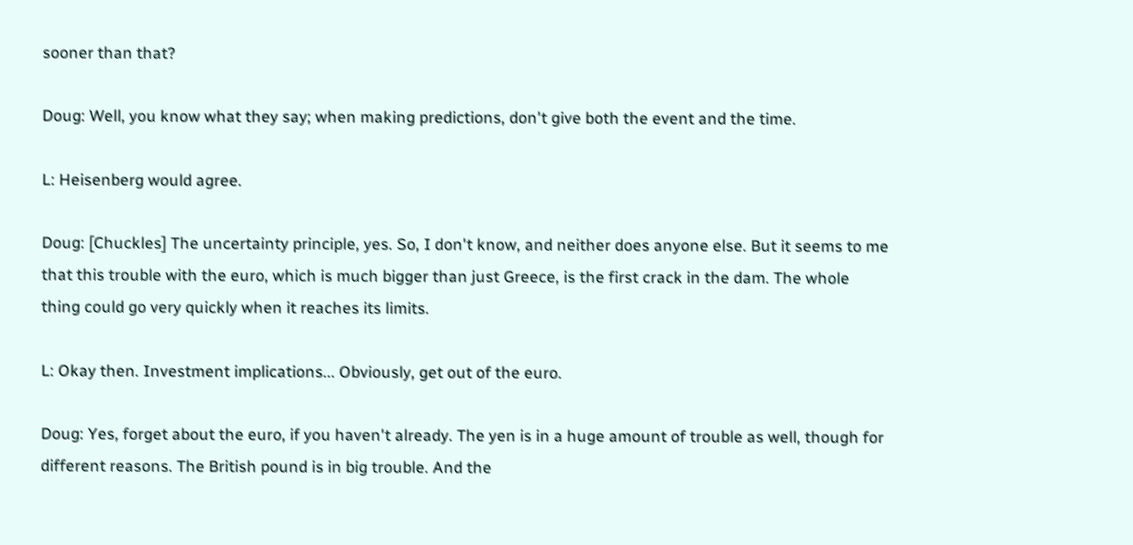sooner than that?

Doug: Well, you know what they say; when making predictions, don't give both the event and the time.

L: Heisenberg would agree.

Doug: [Chuckles] The uncertainty principle, yes. So, I don't know, and neither does anyone else. But it seems to me that this trouble with the euro, which is much bigger than just Greece, is the first crack in the dam. The whole thing could go very quickly when it reaches its limits.

L: Okay then. Investment implications... Obviously, get out of the euro.

Doug: Yes, forget about the euro, if you haven't already. The yen is in a huge amount of trouble as well, though for different reasons. The British pound is in big trouble. And the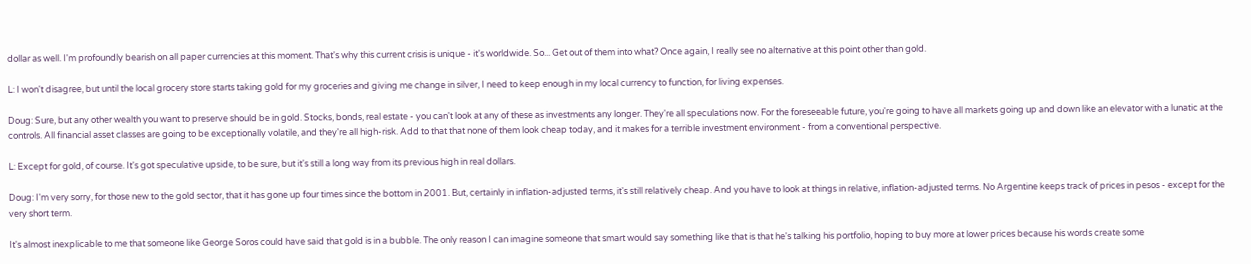dollar as well. I'm profoundly bearish on all paper currencies at this moment. That's why this current crisis is unique - it's worldwide. So... Get out of them into what? Once again, I really see no alternative at this point other than gold.

L: I won't disagree, but until the local grocery store starts taking gold for my groceries and giving me change in silver, I need to keep enough in my local currency to function, for living expenses.

Doug: Sure, but any other wealth you want to preserve should be in gold. Stocks, bonds, real estate - you can't look at any of these as investments any longer. They're all speculations now. For the foreseeable future, you're going to have all markets going up and down like an elevator with a lunatic at the controls. All financial asset classes are going to be exceptionally volatile, and they're all high-risk. Add to that that none of them look cheap today, and it makes for a terrible investment environment - from a conventional perspective.

L: Except for gold, of course. It's got speculative upside, to be sure, but it's still a long way from its previous high in real dollars.

Doug: I'm very sorry, for those new to the gold sector, that it has gone up four times since the bottom in 2001. But, certainly in inflation-adjusted terms, it's still relatively cheap. And you have to look at things in relative, inflation-adjusted terms. No Argentine keeps track of prices in pesos - except for the very short term.

It's almost inexplicable to me that someone like George Soros could have said that gold is in a bubble. The only reason I can imagine someone that smart would say something like that is that he's talking his portfolio, hoping to buy more at lower prices because his words create some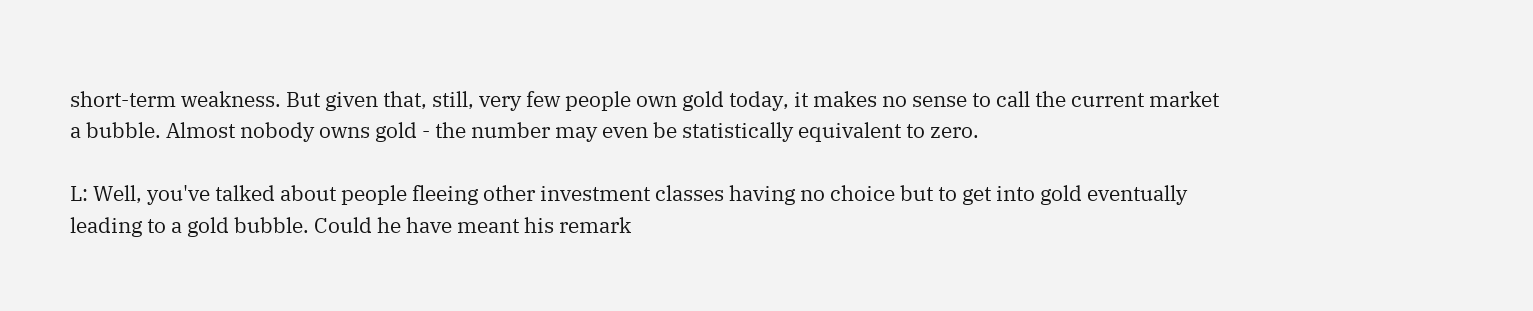short-term weakness. But given that, still, very few people own gold today, it makes no sense to call the current market a bubble. Almost nobody owns gold - the number may even be statistically equivalent to zero.

L: Well, you've talked about people fleeing other investment classes having no choice but to get into gold eventually leading to a gold bubble. Could he have meant his remark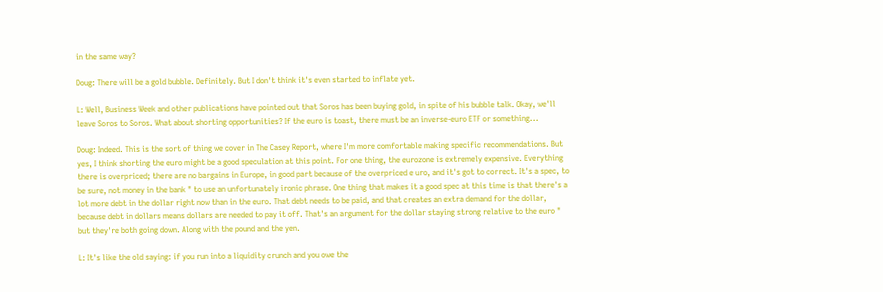in the same way?

Doug: There will be a gold bubble. Definitely. But I don't think it's even started to inflate yet.

L: Well, Business Week and other publications have pointed out that Soros has been buying gold, in spite of his bubble talk. Okay, we'll leave Soros to Soros. What about shorting opportunities? If the euro is toast, there must be an inverse-euro ETF or something...

Doug: Indeed. This is the sort of thing we cover in The Casey Report, where I'm more comfortable making specific recommendations. But yes, I think shorting the euro might be a good speculation at this point. For one thing, the eurozone is extremely expensive. Everything there is overpriced; there are no bargains in Europe, in good part because of the overpriced e uro, and it's got to correct. It's a spec, to be sure, not money in the bank " to use an unfortunately ironic phrase. One thing that makes it a good spec at this time is that there's a lot more debt in the dollar right now than in the euro. That debt needs to be paid, and that creates an extra demand for the dollar, because debt in dollars means dollars are needed to pay it off. That's an argument for the dollar staying strong relative to the euro " but they're both going down. Along with the pound and the yen.

L: It's like the old saying: if you run into a liquidity crunch and you owe the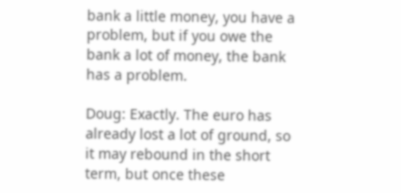bank a little money, you have a problem, but if you owe the bank a lot of money, the bank has a problem.

Doug: Exactly. The euro has already lost a lot of ground, so it may rebound in the short term, but once these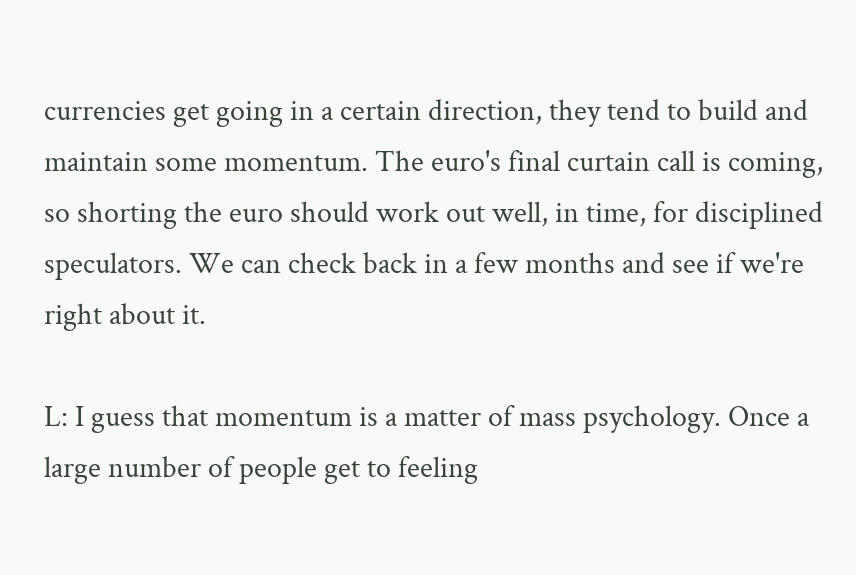currencies get going in a certain direction, they tend to build and maintain some momentum. The euro's final curtain call is coming, so shorting the euro should work out well, in time, for disciplined speculators. We can check back in a few months and see if we're right about it.

L: I guess that momentum is a matter of mass psychology. Once a large number of people get to feeling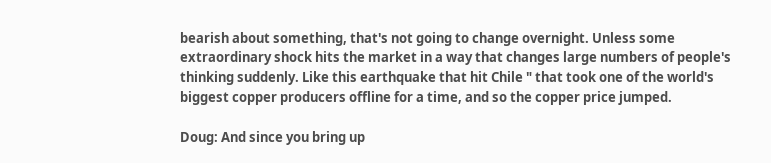bearish about something, that's not going to change overnight. Unless some extraordinary shock hits the market in a way that changes large numbers of people's thinking suddenly. Like this earthquake that hit Chile " that took one of the world's biggest copper producers offline for a time, and so the copper price jumped.

Doug: And since you bring up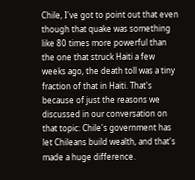Chile, I've got to point out that even though that quake was something like 80 times more powerful than the one that struck Haiti a few weeks ago, the death toll was a tiny fraction of that in Haiti. That's because of just the reasons we discussed in our conversation on that topic: Chile's government has let Chileans build wealth, and that's made a huge difference.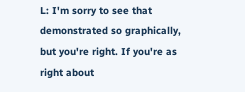L: I'm sorry to see that demonstrated so graphically, but you're right. If you're as right about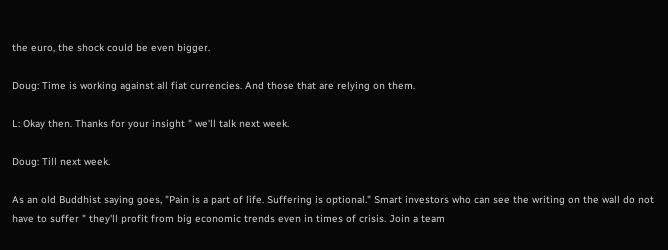the euro, the shock could be even bigger.

Doug: Time is working against all fiat currencies. And those that are relying on them.

L: Okay then. Thanks for your insight " we'll talk next week.

Doug: Till next week.

As an old Buddhist saying goes, "Pain is a part of life. Suffering is optional." Smart investors who can see the writing on the wall do not have to suffer " they'll profit from big economic trends even in times of crisis. Join a team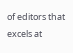of editors that excels at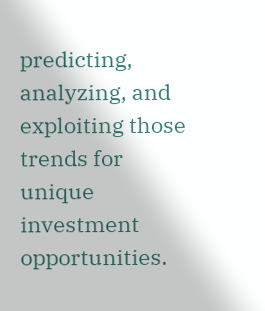predicting, analyzing, and exploiting those trends for unique investment opportunities.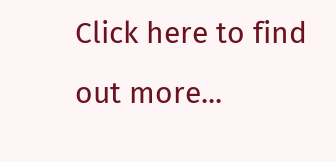Click here to find out more...